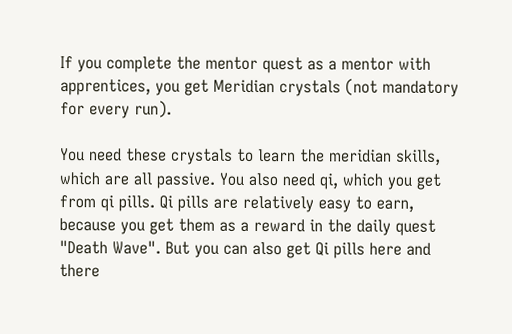If you complete the mentor quest as a mentor with apprentices, you get Meridian crystals (not mandatory for every run).

You need these crystals to learn the meridian skills, which are all passive. You also need qi, which you get from qi pills. Qi pills are relatively easy to earn, because you get them as a reward in the daily quest "Death Wave". But you can also get Qi pills here and there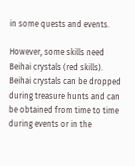in some quests and events.

However, some skills need Beihai crystals (red skills). Beihai crystals can be dropped during treasure hunts and can be obtained from time to time during events or in the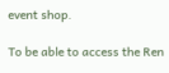event shop.

To be able to access the Ren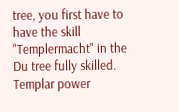tree, you first have to have the skill "Templermacht" in the Du tree fully skilled. Templar power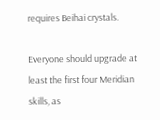requires Beihai crystals.

Everyone should upgrade at least the first four Meridian skills, as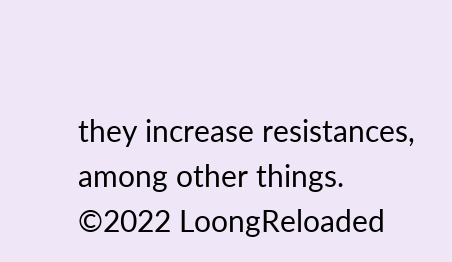they increase resistances, among other things.
©2022 LoongReloaded